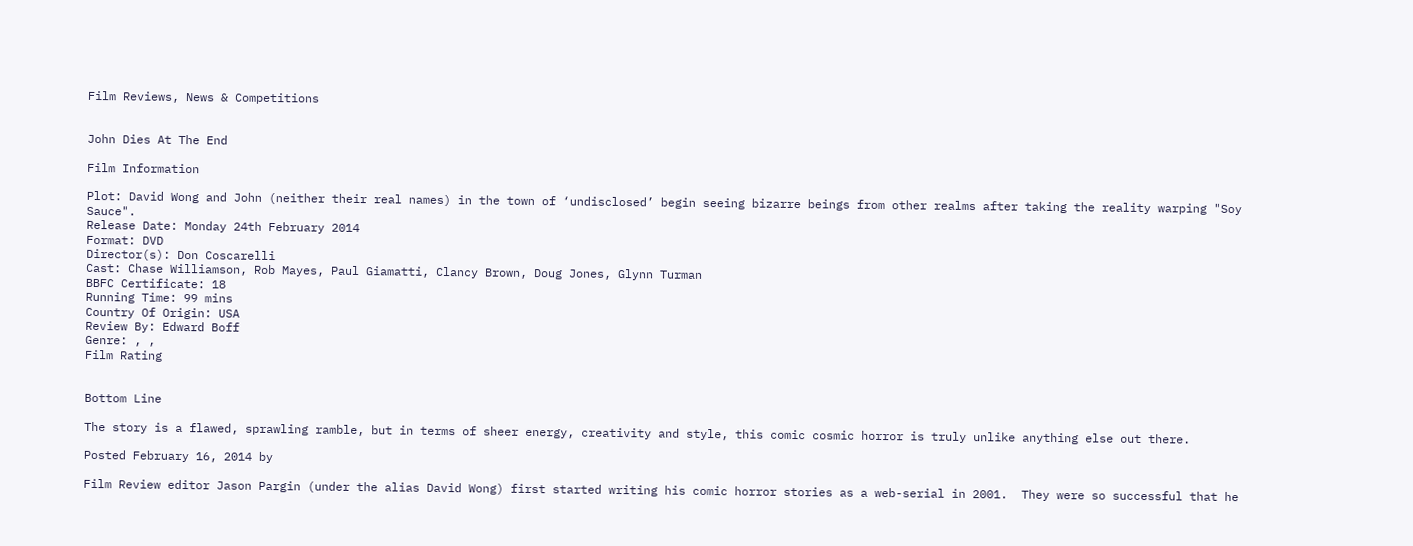Film Reviews, News & Competitions


John Dies At The End

Film Information

Plot: David Wong and John (neither their real names) in the town of ‘undisclosed’ begin seeing bizarre beings from other realms after taking the reality warping "Soy Sauce".
Release Date: Monday 24th February 2014
Format: DVD
Director(s): Don Coscarelli
Cast: Chase Williamson, Rob Mayes, Paul Giamatti, Clancy Brown, Doug Jones, Glynn Turman
BBFC Certificate: 18
Running Time: 99 mins
Country Of Origin: USA
Review By: Edward Boff
Genre: , ,
Film Rating


Bottom Line

The story is a flawed, sprawling ramble, but in terms of sheer energy, creativity and style, this comic cosmic horror is truly unlike anything else out there.

Posted February 16, 2014 by

Film Review editor Jason Pargin (under the alias David Wong) first started writing his comic horror stories as a web-serial in 2001.  They were so successful that he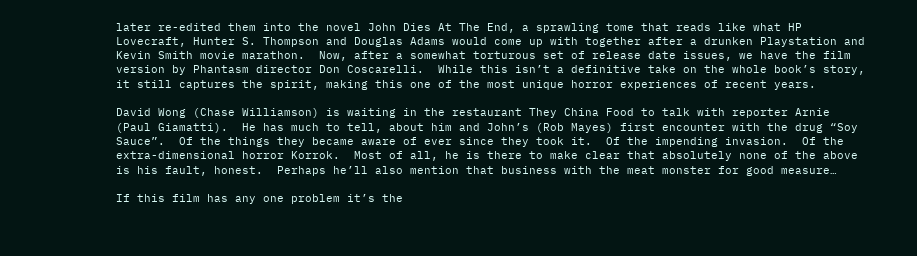later re-edited them into the novel John Dies At The End, a sprawling tome that reads like what HP Lovecraft, Hunter S. Thompson and Douglas Adams would come up with together after a drunken Playstation and Kevin Smith movie marathon.  Now, after a somewhat torturous set of release date issues, we have the film version by Phantasm director Don Coscarelli.  While this isn’t a definitive take on the whole book’s story, it still captures the spirit, making this one of the most unique horror experiences of recent years.

David Wong (Chase Williamson) is waiting in the restaurant They China Food to talk with reporter Arnie (Paul Giamatti).  He has much to tell, about him and John’s (Rob Mayes) first encounter with the drug “Soy Sauce”.  Of the things they became aware of ever since they took it.  Of the impending invasion.  Of the extra-dimensional horror Korrok.  Most of all, he is there to make clear that absolutely none of the above is his fault, honest.  Perhaps he’ll also mention that business with the meat monster for good measure…

If this film has any one problem it’s the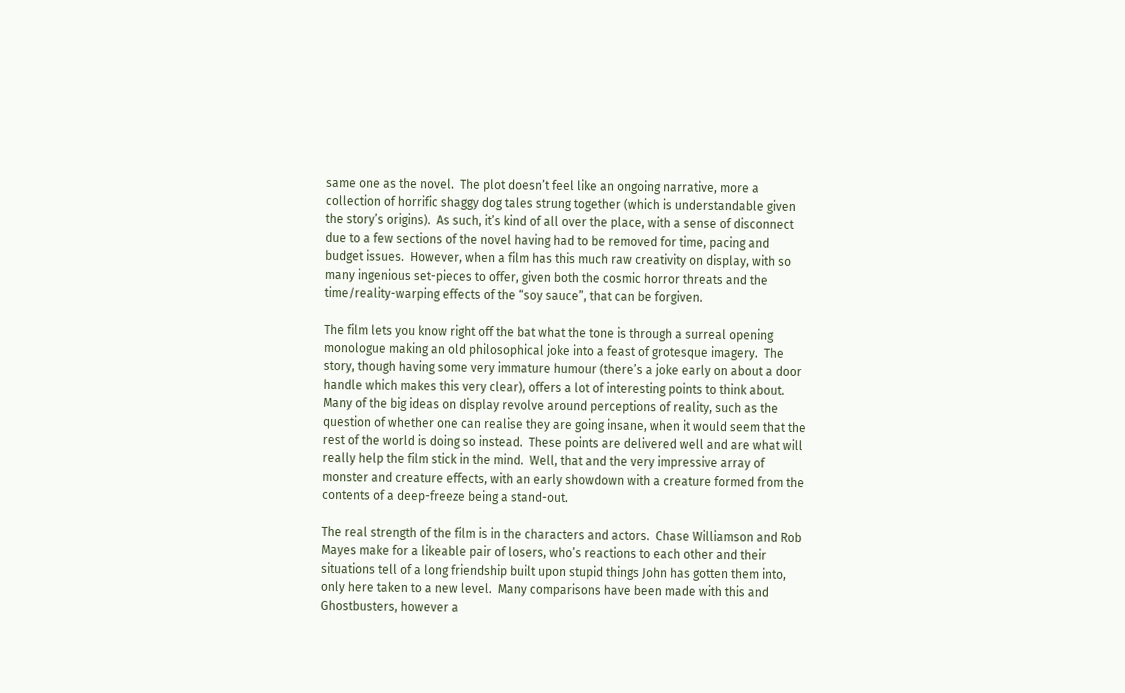same one as the novel.  The plot doesn’t feel like an ongoing narrative, more a collection of horrific shaggy dog tales strung together (which is understandable given the story’s origins).  As such, it’s kind of all over the place, with a sense of disconnect due to a few sections of the novel having had to be removed for time, pacing and budget issues.  However, when a film has this much raw creativity on display, with so many ingenious set-pieces to offer, given both the cosmic horror threats and the time/reality-warping effects of the “soy sauce”, that can be forgiven.

The film lets you know right off the bat what the tone is through a surreal opening monologue making an old philosophical joke into a feast of grotesque imagery.  The story, though having some very immature humour (there’s a joke early on about a door handle which makes this very clear), offers a lot of interesting points to think about.  Many of the big ideas on display revolve around perceptions of reality, such as the question of whether one can realise they are going insane, when it would seem that the rest of the world is doing so instead.  These points are delivered well and are what will really help the film stick in the mind.  Well, that and the very impressive array of monster and creature effects, with an early showdown with a creature formed from the contents of a deep-freeze being a stand-out.

The real strength of the film is in the characters and actors.  Chase Williamson and Rob Mayes make for a likeable pair of losers, who’s reactions to each other and their situations tell of a long friendship built upon stupid things John has gotten them into, only here taken to a new level.  Many comparisons have been made with this and Ghostbusters, however a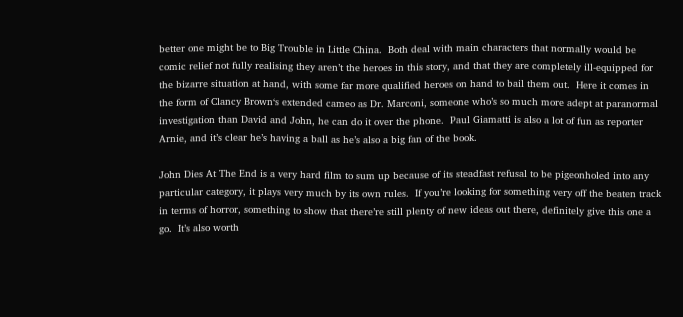better one might be to Big Trouble in Little China.  Both deal with main characters that normally would be comic relief not fully realising they aren’t the heroes in this story, and that they are completely ill-equipped for the bizarre situation at hand, with some far more qualified heroes on hand to bail them out.  Here it comes in the form of Clancy Brown‘s extended cameo as Dr. Marconi, someone who’s so much more adept at paranormal investigation than David and John, he can do it over the phone.  Paul Giamatti is also a lot of fun as reporter Arnie, and it’s clear he’s having a ball as he’s also a big fan of the book.

John Dies At The End is a very hard film to sum up because of its steadfast refusal to be pigeonholed into any particular category, it plays very much by its own rules.  If you’re looking for something very off the beaten track in terms of horror, something to show that there’re still plenty of new ideas out there, definitely give this one a go.  It’s also worth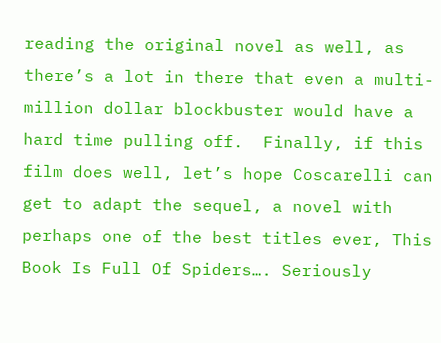reading the original novel as well, as there’s a lot in there that even a multi-million dollar blockbuster would have a hard time pulling off.  Finally, if this film does well, let’s hope Coscarelli can get to adapt the sequel, a novel with perhaps one of the best titles ever, This Book Is Full Of Spiders…. Seriously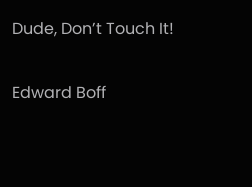Dude, Don’t Touch It!

Edward Boff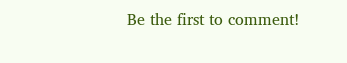Be the first to comment!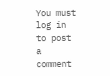You must log in to post a comment